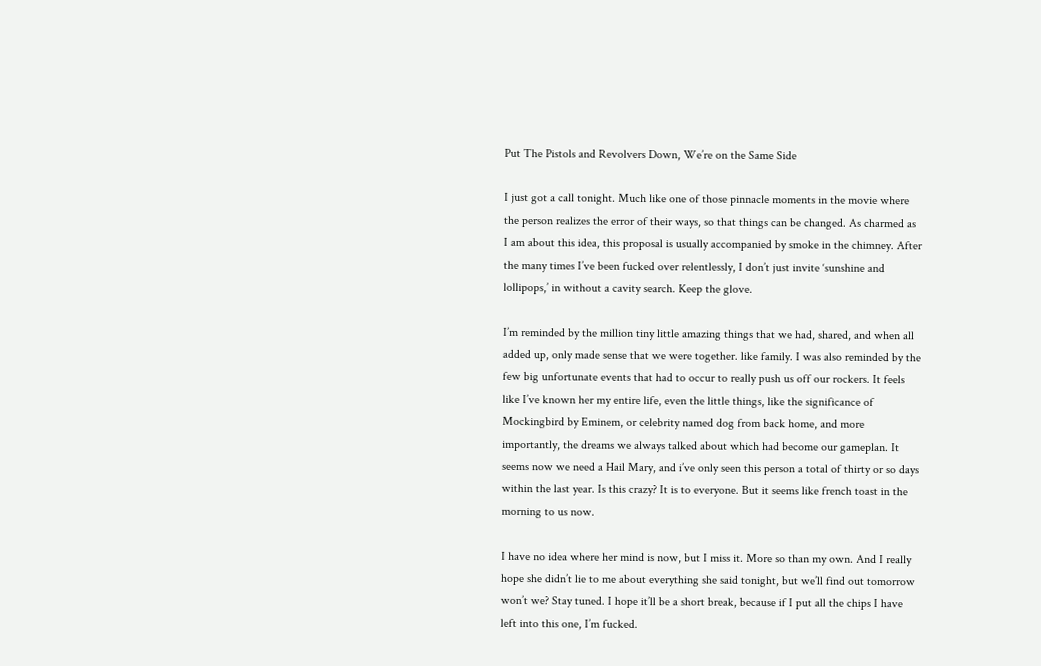Put The Pistols and Revolvers Down, We’re on the Same Side

I just got a call tonight. Much like one of those pinnacle moments in the movie where the person realizes the error of their ways, so that things can be changed. As charmed as I am about this idea, this proposal is usually accompanied by smoke in the chimney. After the many times I’ve been fucked over relentlessly, I don’t just invite ‘sunshine and lollipops,’ in without a cavity search. Keep the glove.

I’m reminded by the million tiny little amazing things that we had, shared, and when all added up, only made sense that we were together. like family. I was also reminded by the few big unfortunate events that had to occur to really push us off our rockers. It feels like I’ve known her my entire life, even the little things, like the significance of Mockingbird by Eminem, or celebrity named dog from back home, and more importantly, the dreams we always talked about which had become our gameplan. It seems now we need a Hail Mary, and i’ve only seen this person a total of thirty or so days within the last year. Is this crazy? It is to everyone. But it seems like french toast in the morning to us now.

I have no idea where her mind is now, but I miss it. More so than my own. And I really hope she didn’t lie to me about everything she said tonight, but we’ll find out tomorrow won’t we? Stay tuned. I hope it’ll be a short break, because if I put all the chips I have left into this one, I’m fucked.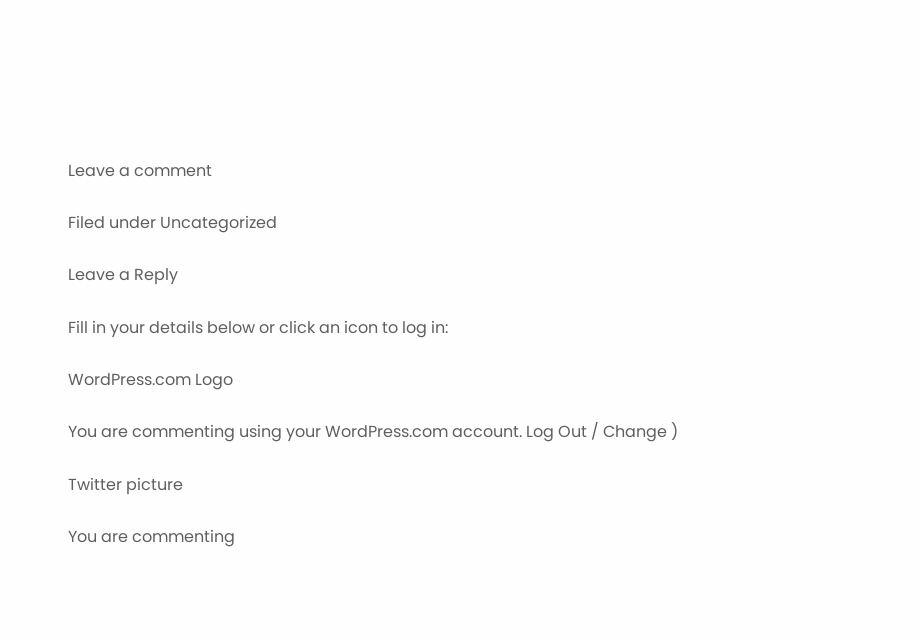Leave a comment

Filed under Uncategorized

Leave a Reply

Fill in your details below or click an icon to log in:

WordPress.com Logo

You are commenting using your WordPress.com account. Log Out / Change )

Twitter picture

You are commenting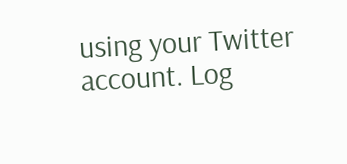using your Twitter account. Log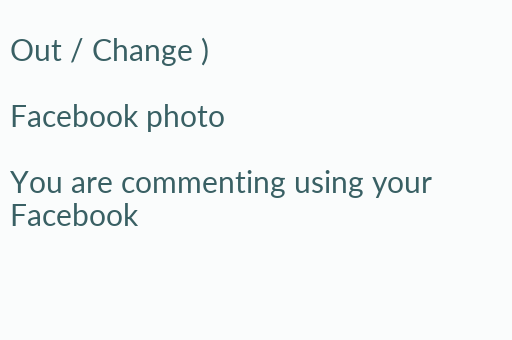Out / Change )

Facebook photo

You are commenting using your Facebook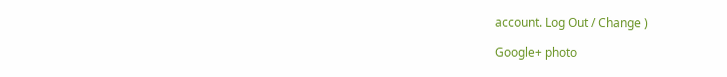account. Log Out / Change )

Google+ photo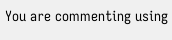You are commenting using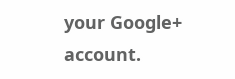your Google+ account.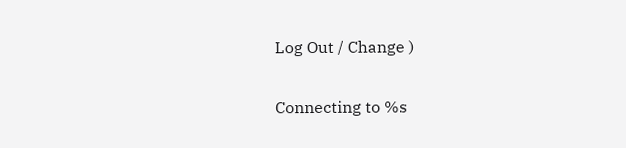Log Out / Change )

Connecting to %s